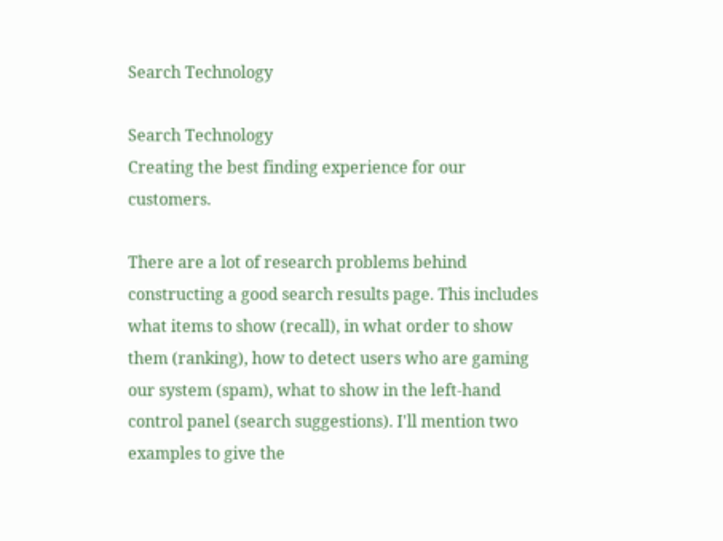Search Technology

Search Technology
Creating the best finding experience for our customers.

There are a lot of research problems behind constructing a good search results page. This includes what items to show (recall), in what order to show them (ranking), how to detect users who are gaming our system (spam), what to show in the left-hand control panel (search suggestions). I'll mention two examples to give the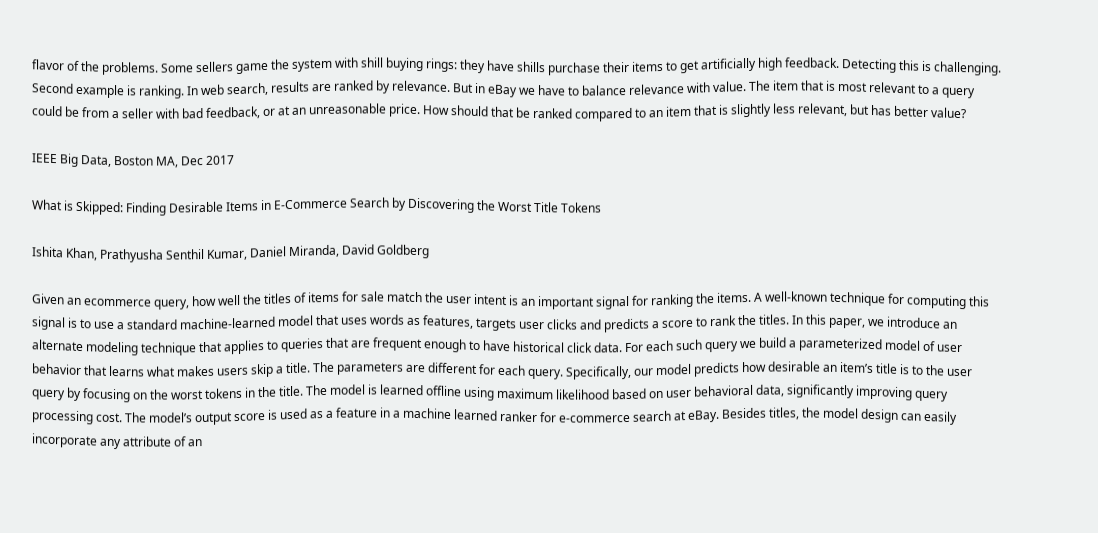flavor of the problems. Some sellers game the system with shill buying rings: they have shills purchase their items to get artificially high feedback. Detecting this is challenging. Second example is ranking. In web search, results are ranked by relevance. But in eBay we have to balance relevance with value. The item that is most relevant to a query could be from a seller with bad feedback, or at an unreasonable price. How should that be ranked compared to an item that is slightly less relevant, but has better value?

IEEE Big Data, Boston MA, Dec 2017

What is Skipped: Finding Desirable Items in E-Commerce Search by Discovering the Worst Title Tokens

Ishita Khan, Prathyusha Senthil Kumar, Daniel Miranda, David Goldberg

Given an ecommerce query, how well the titles of items for sale match the user intent is an important signal for ranking the items. A well-known technique for computing this signal is to use a standard machine-learned model that uses words as features, targets user clicks and predicts a score to rank the titles. In this paper, we introduce an alternate modeling technique that applies to queries that are frequent enough to have historical click data. For each such query we build a parameterized model of user behavior that learns what makes users skip a title. The parameters are different for each query. Specifically, our model predicts how desirable an item’s title is to the user query by focusing on the worst tokens in the title. The model is learned offline using maximum likelihood based on user behavioral data, significantly improving query processing cost. The model’s output score is used as a feature in a machine learned ranker for e-commerce search at eBay. Besides titles, the model design can easily incorporate any attribute of an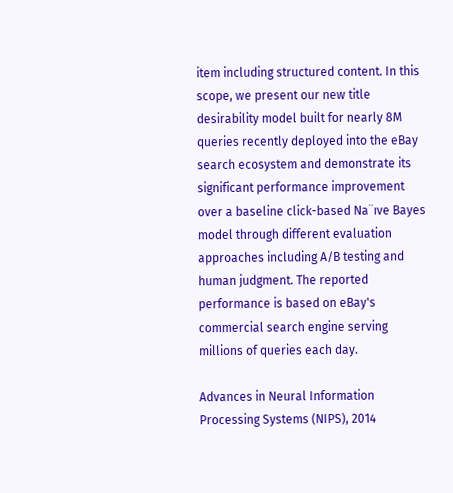item including structured content. In this scope, we present our new title desirability model built for nearly 8M queries recently deployed into the eBay search ecosystem and demonstrate its significant performance improvement over a baseline click-based Na¨ıve Bayes model through different evaluation approaches including A/B testing and human judgment. The reported performance is based on eBay's commercial search engine serving millions of queries each day.

Advances in Neural Information Processing Systems (NIPS), 2014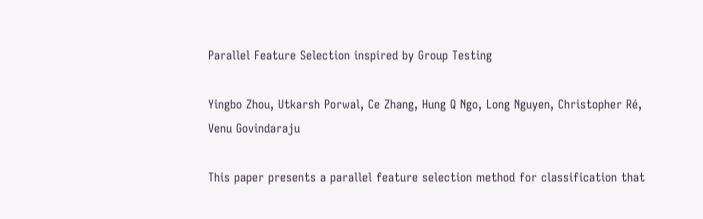Parallel Feature Selection inspired by Group Testing

Yingbo Zhou, Utkarsh Porwal, Ce Zhang, Hung Q Ngo, Long Nguyen, Christopher Ré, Venu Govindaraju

This paper presents a parallel feature selection method for classification that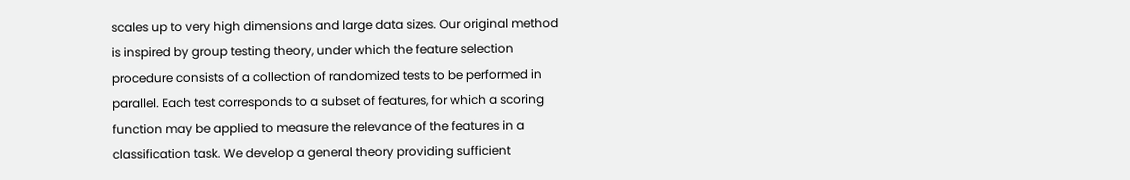scales up to very high dimensions and large data sizes. Our original method is inspired by group testing theory, under which the feature selection procedure consists of a collection of randomized tests to be performed in parallel. Each test corresponds to a subset of features, for which a scoring function may be applied to measure the relevance of the features in a classification task. We develop a general theory providing sufficient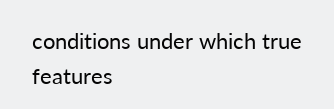conditions under which true features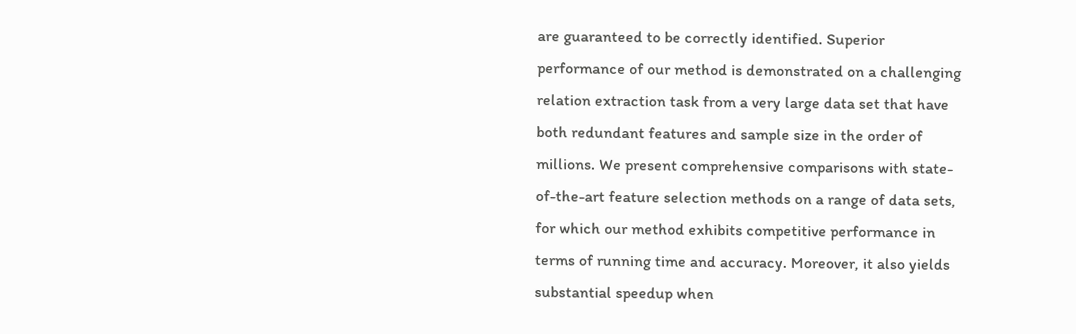are guaranteed to be correctly identified. Superior performance of our method is demonstrated on a challenging relation extraction task from a very large data set that have both redundant features and sample size in the order of millions. We present comprehensive comparisons with state-of-the-art feature selection methods on a range of data sets, for which our method exhibits competitive performance in terms of running time and accuracy. Moreover, it also yields substantial speedup when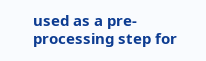used as a pre-processing step for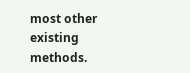most other existing methods.